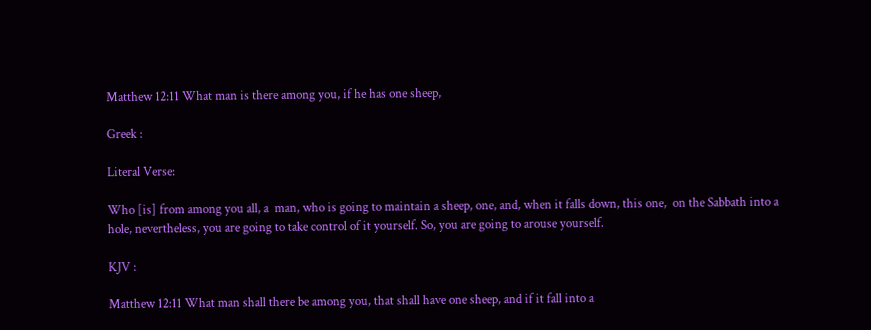Matthew 12:11 What man is there among you, if he has one sheep,

Greek :

Literal Verse:

Who [is] from among you all, a  man, who is going to maintain a sheep, one, and, when it falls down, this one,  on the Sabbath into a hole, nevertheless, you are going to take control of it yourself. So, you are going to arouse yourself.

KJV :

Matthew 12:11 What man shall there be among you, that shall have one sheep, and if it fall into a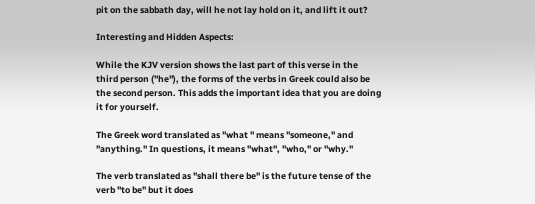pit on the sabbath day, will he not lay hold on it, and lift it out?

Interesting and Hidden Aspects:

While the KJV version shows the last part of this verse in the third person ("he"), the forms of the verbs in Greek could also be the second person. This adds the important idea that you are doing it for yourself.

The Greek word translated as "what " means "someone," and "anything." In questions, it means "what", "who," or "why."

The verb translated as "shall there be" is the future tense of the verb "to be" but it does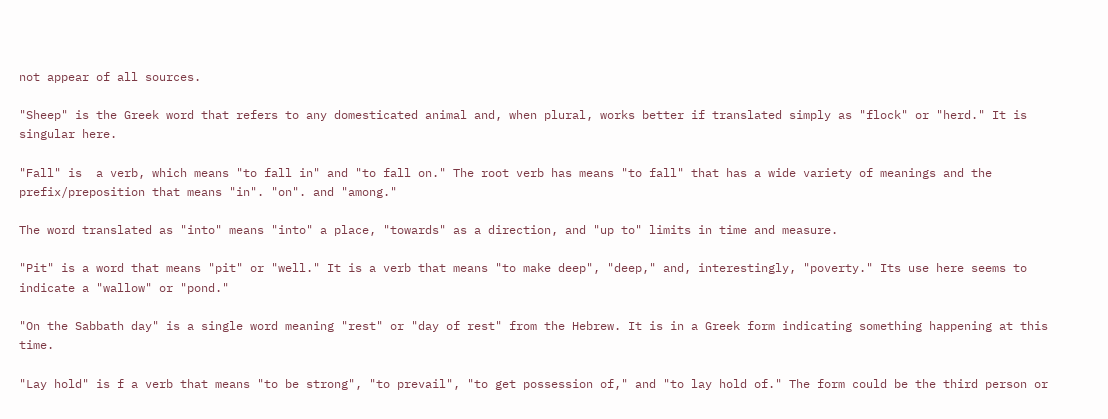not appear of all sources.

"Sheep" is the Greek word that refers to any domesticated animal and, when plural, works better if translated simply as "flock" or "herd." It is singular here.

"Fall" is  a verb, which means "to fall in" and "to fall on." The root verb has means "to fall" that has a wide variety of meanings and the prefix/preposition that means "in". "on". and "among."

The word translated as "into" means "into" a place, "towards" as a direction, and "up to" limits in time and measure.

"Pit" is a word that means "pit" or "well." It is a verb that means "to make deep", "deep," and, interestingly, "poverty." Its use here seems to indicate a "wallow" or "pond."

"On the Sabbath day" is a single word meaning "rest" or "day of rest" from the Hebrew. It is in a Greek form indicating something happening at this time.

"Lay hold" is f a verb that means "to be strong", "to prevail", "to get possession of," and "to lay hold of." The form could be the third person or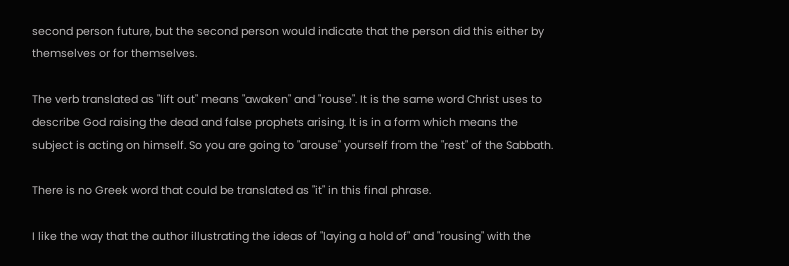second person future, but the second person would indicate that the person did this either by themselves or for themselves.

The verb translated as "lift out" means "awaken" and "rouse". It is the same word Christ uses to describe God raising the dead and false prophets arising. It is in a form which means the subject is acting on himself. So you are going to "arouse" yourself from the "rest" of the Sabbath.

There is no Greek word that could be translated as "it" in this final phrase.

I like the way that the author illustrating the ideas of "laying a hold of" and "rousing" with the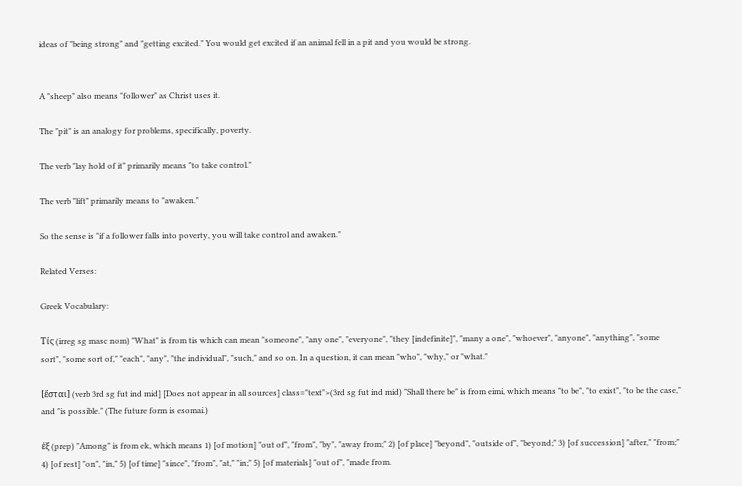ideas of "being strong" and "getting excited." You would get excited if an animal fell in a pit and you would be strong.


A "sheep" also means "follower" as Christ uses it.

The "pit" is an analogy for problems, specifically, poverty.

The verb "lay hold of it" primarily means "to take control."

The verb "lift" primarily means to "awaken."

So the sense is "if a follower falls into poverty, you will take control and awaken."

Related Verses:

Greek Vocabulary:

Τίς (irreg sg masc nom) "What" is from tis which can mean "someone", "any one", "everyone", "they [indefinite]", "many a one", "whoever", "anyone", "anything", "some sort", "some sort of," "each", "any", "the individual", "such," and so on. In a question, it can mean "who", "why," or "what."

[ἔσται] (verb 3rd sg fut ind mid] [Does not appear in all sources] class="text">(3rd sg fut ind mid) "Shall there be" is from eimi, which means "to be", "to exist", "to be the case," and "is possible." (The future form is esomai.)

ἐξ (prep) "Among" is from ek, which means 1) [of motion] "out of", "from", "by", "away from;" 2) [of place] "beyond", "outside of", "beyond;" 3) [of succession] "after," "from;" 4) [of rest] "on", "in," 5) [of time] "since", "from", "at," "in;" 5) [of materials] "out of", "made from.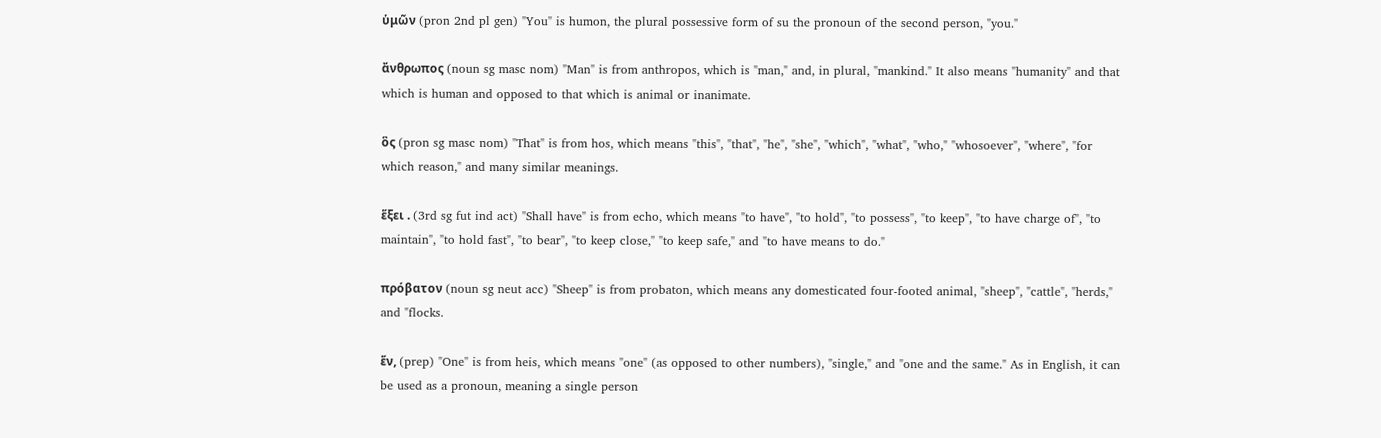ὑμῶν (pron 2nd pl gen) "You" is humon, the plural possessive form of su the pronoun of the second person, "you."

ἄνθρωπος (noun sg masc nom) "Man" is from anthropos, which is "man," and, in plural, "mankind." It also means "humanity" and that which is human and opposed to that which is animal or inanimate.

ὃς (pron sg masc nom) "That" is from hos, which means "this", "that", "he", "she", "which", "what", "who," "whosoever", "where", "for which reason," and many similar meanings.

ἕξει . (3rd sg fut ind act) "Shall have" is from echo, which means "to have", "to hold", "to possess", "to keep", "to have charge of", "to maintain", "to hold fast", "to bear", "to keep close," "to keep safe," and "to have means to do."

πρόβατον (noun sg neut acc) "Sheep" is from probaton, which means any domesticated four-footed animal, "sheep", "cattle", "herds," and "flocks.

ἕν, (prep) "One" is from heis, which means "one" (as opposed to other numbers), "single," and "one and the same." As in English, it can be used as a pronoun, meaning a single person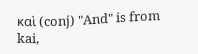καὶ (conj) "And" is from kai,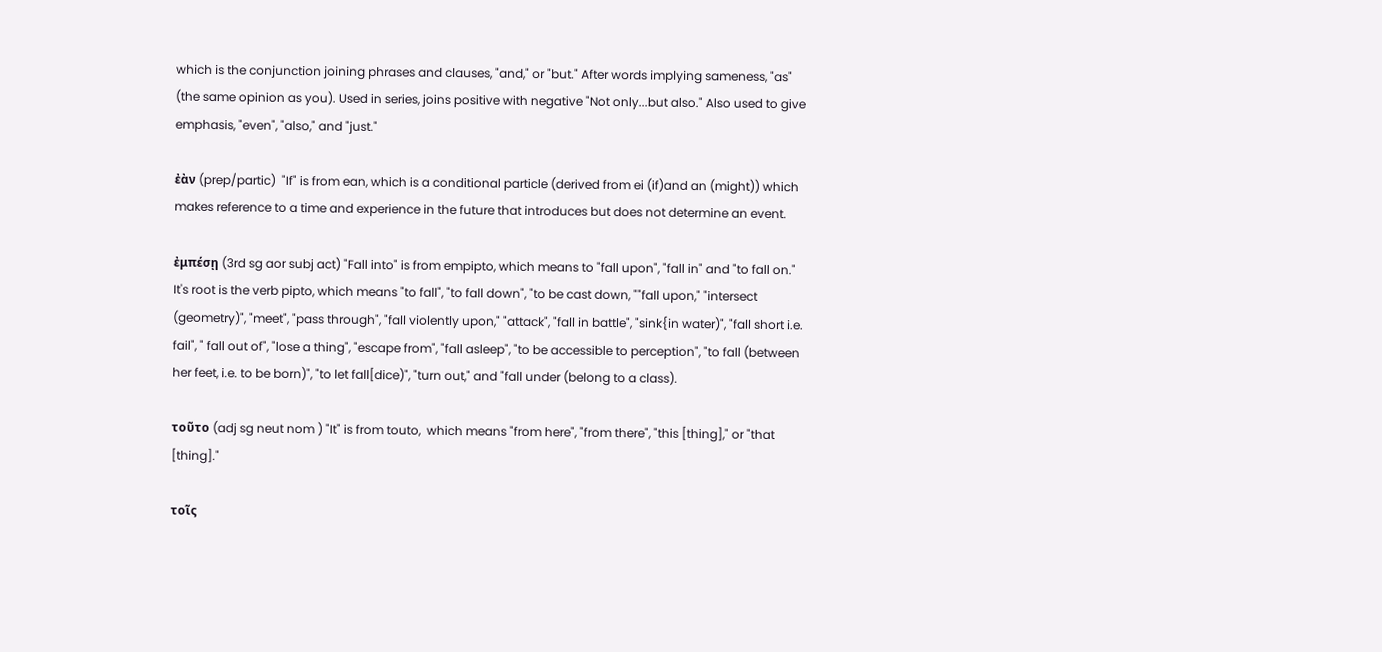which is the conjunction joining phrases and clauses, "and," or "but." After words implying sameness, "as" (the same opinion as you). Used in series, joins positive with negative "Not only...but also." Also used to give emphasis, "even", "also," and "just."

ἐὰν (prep/partic)  "If" is from ean, which is a conditional particle (derived from ei (if)and an (might)) which makes reference to a time and experience in the future that introduces but does not determine an event.

ἐμπέσῃ (3rd sg aor subj act) "Fall into" is from empipto, which means to "fall upon", "fall in" and "to fall on." It's root is the verb pipto, which means "to fall", "to fall down", "to be cast down, ""fall upon," "intersect (geometry)", "meet", "pass through", "fall violently upon," "attack", "fall in battle", "sink{in water)", "fall short i.e. fail", " fall out of", "lose a thing", "escape from", "fall asleep", "to be accessible to perception", "to fall (between her feet, i.e. to be born)", "to let fall[dice)", "turn out," and "fall under (belong to a class).

τοῦτο (adj sg neut nom ) "It" is from touto,  which means "from here", "from there", "this [thing]," or "that [thing]."

τοῖς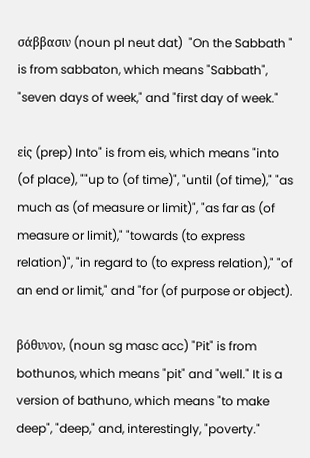σάββασιν (noun pl neut dat)  "On the Sabbath " is from sabbaton, which means "Sabbath", "seven days of week," and "first day of week."

εἰς (prep) Into" is from eis, which means "into (of place), ""up to (of time)", "until (of time)," "as much as (of measure or limit)", "as far as (of measure or limit)," "towards (to express relation)", "in regard to (to express relation)," "of an end or limit," and "for (of purpose or object).

βόθυνον, (noun sg masc acc) "Pit" is from bothunos, which means "pit" and "well." It is a version of bathuno, which means "to make deep", "deep," and, interestingly, "poverty."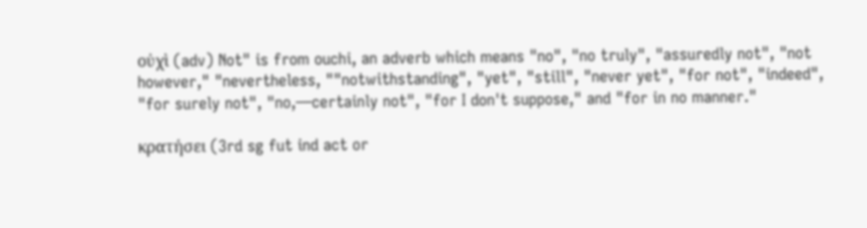οὐχὶ (adv) Not" is from ouchi, an adverb which means "no", "no truly", "assuredly not", "not however," "nevertheless, ""notwithstanding", "yet", "still", "never yet", "for not", "indeed", "for surely not", "no,—certainly not", "for I don't suppose," and "for in no manner."

κρατήσει (3rd sg fut ind act or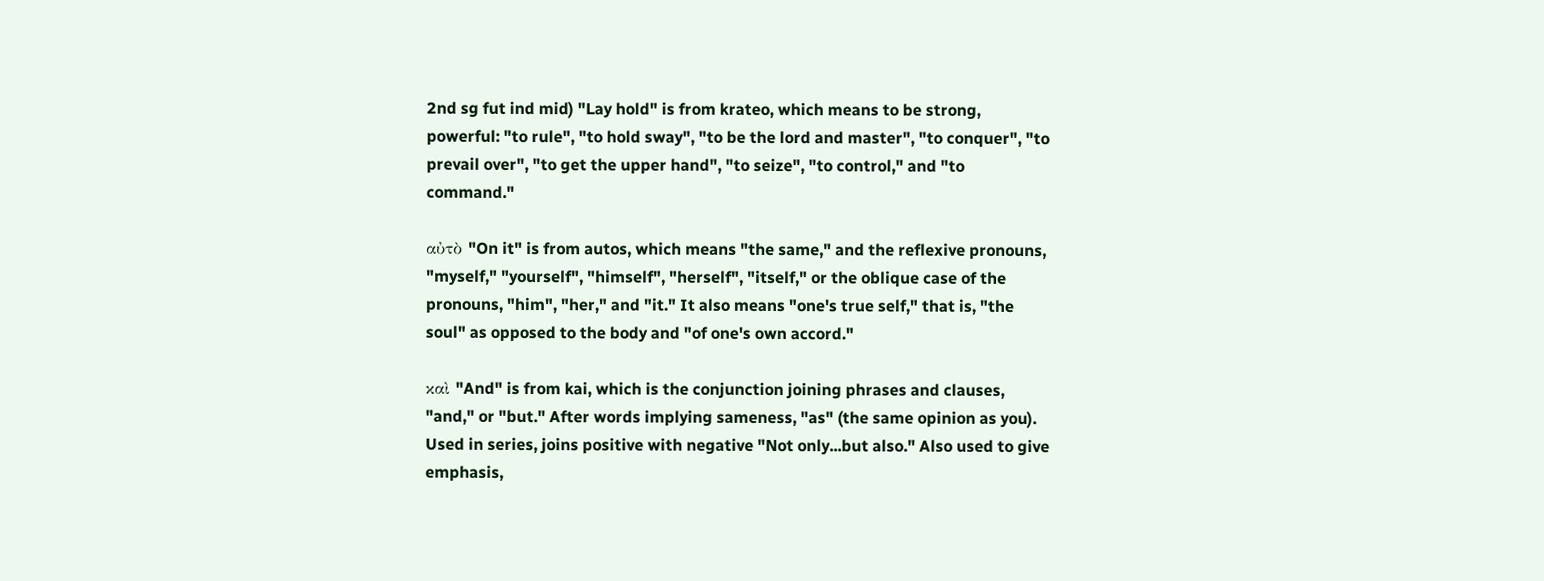2nd sg fut ind mid) "Lay hold" is from krateo, which means to be strong, powerful: "to rule", "to hold sway", "to be the lord and master", "to conquer", "to prevail over", "to get the upper hand", "to seize", "to control," and "to command."

αὐτὸ "On it" is from autos, which means "the same," and the reflexive pronouns, "myself," "yourself", "himself", "herself", "itself," or the oblique case of the pronouns, "him", "her," and "it." It also means "one's true self," that is, "the soul" as opposed to the body and "of one's own accord."

καὶ "And" is from kai, which is the conjunction joining phrases and clauses, "and," or "but." After words implying sameness, "as" (the same opinion as you). Used in series, joins positive with negative "Not only...but also." Also used to give emphasis,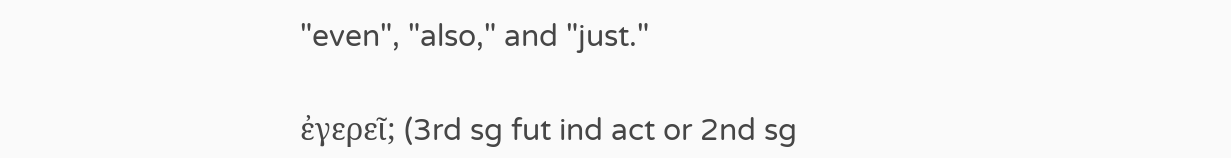"even", "also," and "just."

ἐγερεῖ; (3rd sg fut ind act or 2nd sg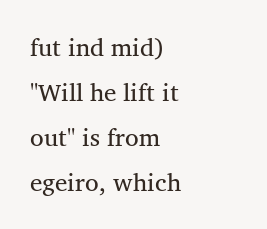fut ind mid) "Will he lift it out" is from egeiro, which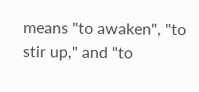means "to awaken", "to stir up," and "to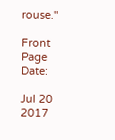rouse."

Front Page Date:

Jul 20 2017